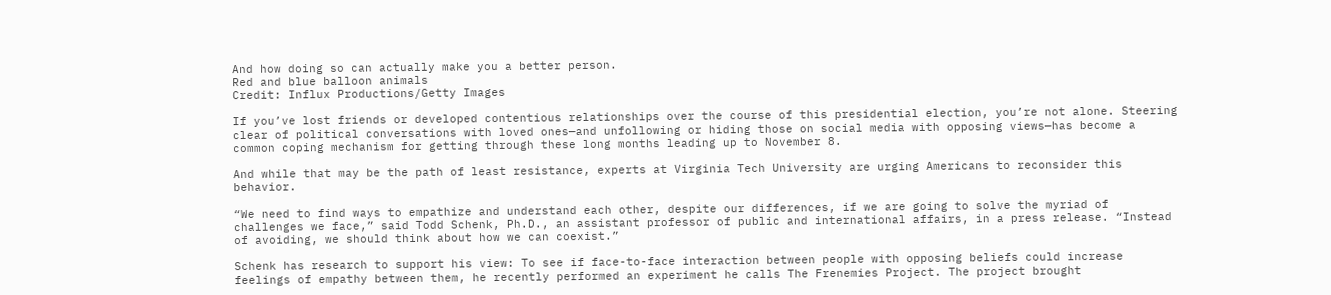And how doing so can actually make you a better person.
Red and blue balloon animals
Credit: Influx Productions/Getty Images

If you’ve lost friends or developed contentious relationships over the course of this presidential election, you’re not alone. Steering clear of political conversations with loved ones—and unfollowing or hiding those on social media with opposing views—has become a common coping mechanism for getting through these long months leading up to November 8.

And while that may be the path of least resistance, experts at Virginia Tech University are urging Americans to reconsider this behavior.

“We need to find ways to empathize and understand each other, despite our differences, if we are going to solve the myriad of challenges we face,” said Todd Schenk, Ph.D., an assistant professor of public and international affairs, in a press release. “Instead of avoiding, we should think about how we can coexist.”

Schenk has research to support his view: To see if face-to-face interaction between people with opposing beliefs could increase feelings of empathy between them, he recently performed an experiment he calls The Frenemies Project. The project brought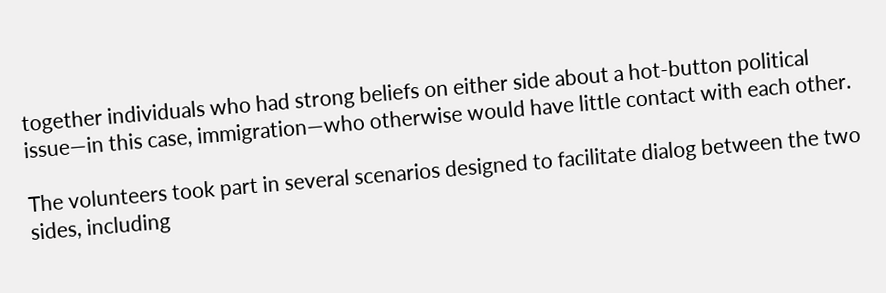together individuals who had strong beliefs on either side about a hot-button political issue—in this case, immigration—who otherwise would have little contact with each other.

The volunteers took part in several scenarios designed to facilitate dialog between the two sides, including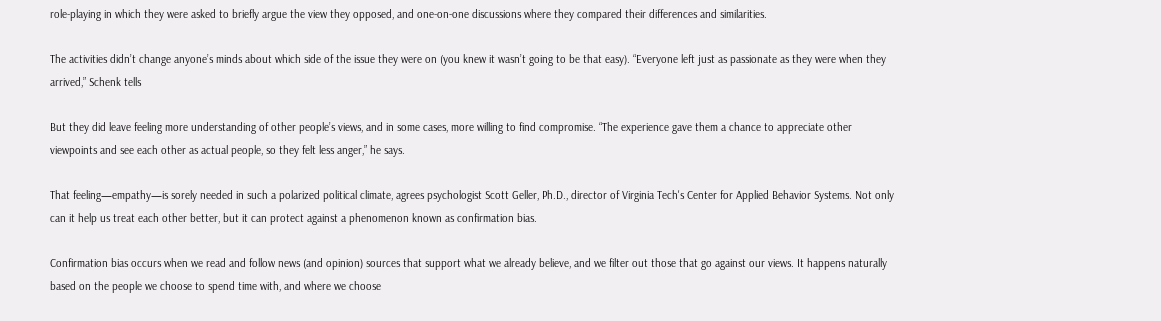role-playing in which they were asked to briefly argue the view they opposed, and one-on-one discussions where they compared their differences and similarities.

The activities didn’t change anyone’s minds about which side of the issue they were on (you knew it wasn’t going to be that easy). “Everyone left just as passionate as they were when they arrived,” Schenk tells

But they did leave feeling more understanding of other people’s views, and in some cases, more willing to find compromise. “The experience gave them a chance to appreciate other viewpoints and see each other as actual people, so they felt less anger,” he says.

That feeling—empathy—is sorely needed in such a polarized political climate, agrees psychologist Scott Geller, Ph.D., director of Virginia Tech's Center for Applied Behavior Systems. Not only can it help us treat each other better, but it can protect against a phenomenon known as confirmation bias.

Confirmation bias occurs when we read and follow news (and opinion) sources that support what we already believe, and we filter out those that go against our views. It happens naturally based on the people we choose to spend time with, and where we choose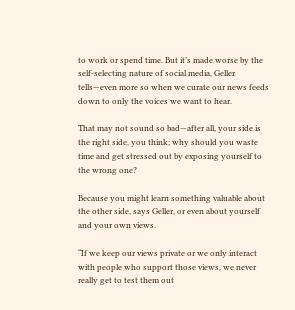to work or spend time. But it’s made worse by the self-selecting nature of social media, Geller tells—even more so when we curate our news feeds down to only the voices we want to hear.

That may not sound so bad—after all, your side is the right side, you think; why should you waste time and get stressed out by exposing yourself to the wrong one?

Because you might learn something valuable about the other side, says Geller, or even about yourself and your own views.

“If we keep our views private or we only interact with people who support those views, we never really get to test them out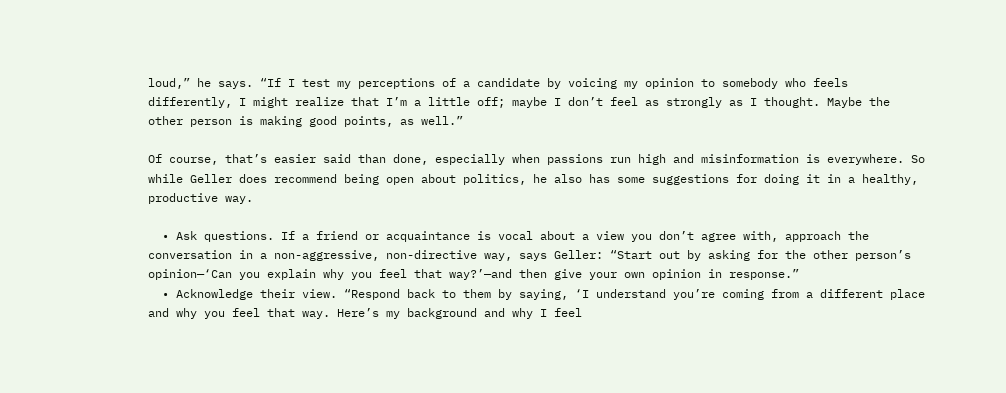loud,” he says. “If I test my perceptions of a candidate by voicing my opinion to somebody who feels differently, I might realize that I’m a little off; maybe I don’t feel as strongly as I thought. Maybe the other person is making good points, as well.”

Of course, that’s easier said than done, especially when passions run high and misinformation is everywhere. So while Geller does recommend being open about politics, he also has some suggestions for doing it in a healthy, productive way.

  • Ask questions. If a friend or acquaintance is vocal about a view you don’t agree with, approach the conversation in a non-aggressive, non-directive way, says Geller: “Start out by asking for the other person’s opinion—‘Can you explain why you feel that way?’—and then give your own opinion in response.”
  • Acknowledge their view. “Respond back to them by saying, ‘I understand you’re coming from a different place and why you feel that way. Here’s my background and why I feel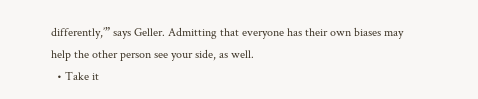differently,’” says Geller. Admitting that everyone has their own biases may help the other person see your side, as well.
  • Take it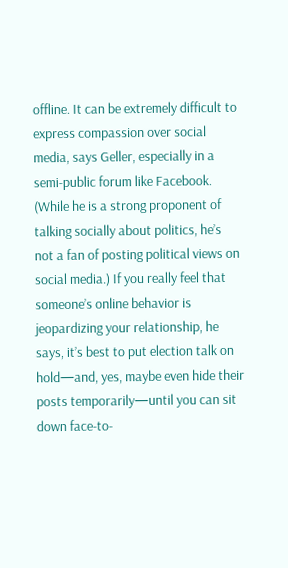offline. It can be extremely difficult to express compassion over social media, says Geller, especially in a semi-public forum like Facebook. (While he is a strong proponent of talking socially about politics, he’s not a fan of posting political views on social media.) If you really feel that someone’s online behavior is jeopardizing your relationship, he says, it’s best to put election talk on hold—and, yes, maybe even hide their posts temporarily—until you can sit down face-to-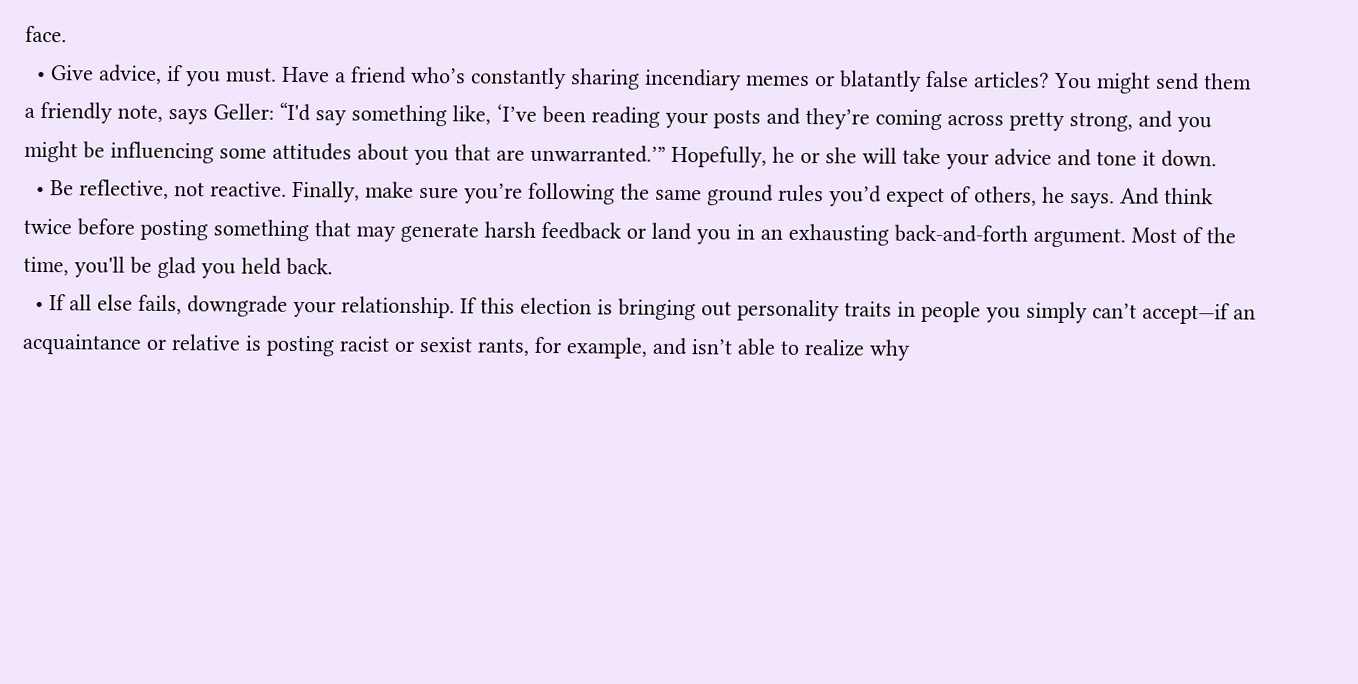face.
  • Give advice, if you must. Have a friend who’s constantly sharing incendiary memes or blatantly false articles? You might send them a friendly note, says Geller: “I'd say something like, ‘I’ve been reading your posts and they’re coming across pretty strong, and you might be influencing some attitudes about you that are unwarranted.’” Hopefully, he or she will take your advice and tone it down.
  • Be reflective, not reactive. Finally, make sure you’re following the same ground rules you’d expect of others, he says. And think twice before posting something that may generate harsh feedback or land you in an exhausting back-and-forth argument. Most of the time, you'll be glad you held back.
  • If all else fails, downgrade your relationship. If this election is bringing out personality traits in people you simply can’t accept—if an acquaintance or relative is posting racist or sexist rants, for example, and isn’t able to realize why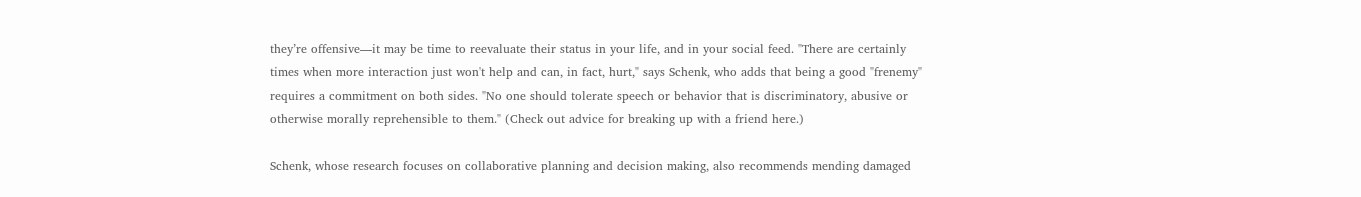they’re offensive—it may be time to reevaluate their status in your life, and in your social feed. "There are certainly times when more interaction just won't help and can, in fact, hurt," says Schenk, who adds that being a good "frenemy" requires a commitment on both sides. "No one should tolerate speech or behavior that is discriminatory, abusive or otherwise morally reprehensible to them." (Check out advice for breaking up with a friend here.)

Schenk, whose research focuses on collaborative planning and decision making, also recommends mending damaged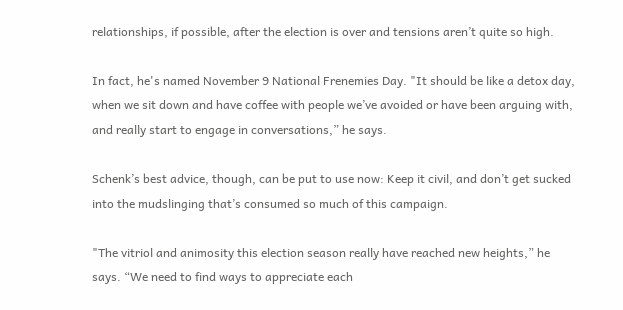relationships, if possible, after the election is over and tensions aren’t quite so high.

In fact, he's named November 9 National Frenemies Day. "It should be like a detox day, when we sit down and have coffee with people we’ve avoided or have been arguing with, and really start to engage in conversations,” he says.

Schenk’s best advice, though, can be put to use now: Keep it civil, and don’t get sucked into the mudslinging that’s consumed so much of this campaign.

"The vitriol and animosity this election season really have reached new heights,” he says. “We need to find ways to appreciate each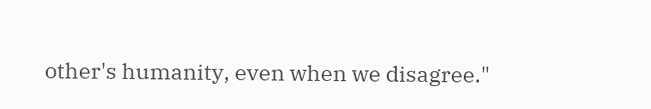other's humanity, even when we disagree."